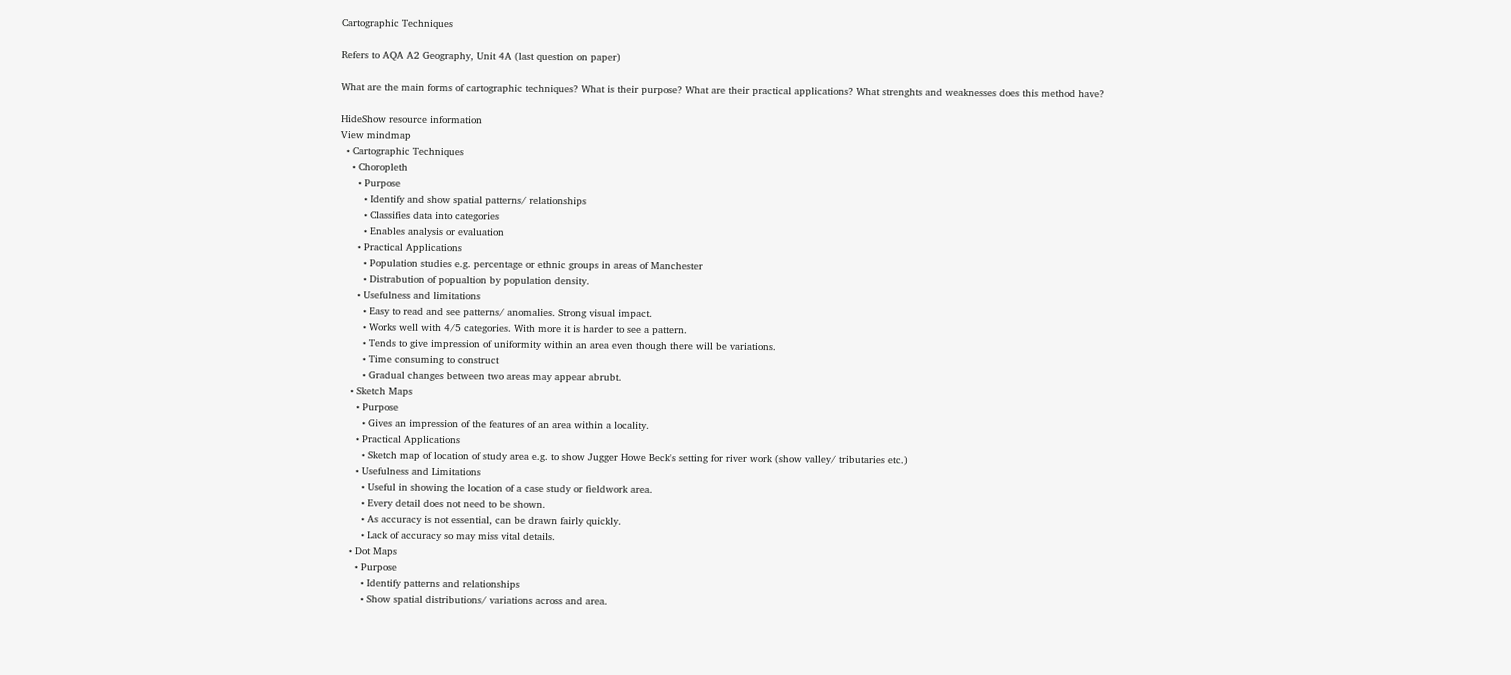Cartographic Techniques

Refers to AQA A2 Geography, Unit 4A (last question on paper)

What are the main forms of cartographic techniques? What is their purpose? What are their practical applications? What strenghts and weaknesses does this method have?

HideShow resource information
View mindmap
  • Cartographic Techniques
    • Choropleth
      • Purpose
        • Identify and show spatial patterns/ relationships
        • Classifies data into categories
        • Enables analysis or evaluation
      • Practical Applications
        • Population studies e.g. percentage or ethnic groups in areas of Manchester
        • Distrabution of popualtion by population density.
      • Usefulness and limitations
        • Easy to read and see patterns/ anomalies. Strong visual impact.
        • Works well with 4/5 categories. With more it is harder to see a pattern.
        • Tends to give impression of uniformity within an area even though there will be variations.
        • Time consuming to construct
        • Gradual changes between two areas may appear abrubt.
    • Sketch Maps
      • Purpose
        • Gives an impression of the features of an area within a locality.
      • Practical Applications
        • Sketch map of location of study area e.g. to show Jugger Howe Beck's setting for river work (show valley/ tributaries etc.)
      • Usefulness and Limitations
        • Useful in showing the location of a case study or fieldwork area.
        • Every detail does not need to be shown.
        • As accuracy is not essential, can be drawn fairly quickly.
        • Lack of accuracy so may miss vital details.
    • Dot Maps
      • Purpose
        • Identify patterns and relationships
        • Show spatial distributions/ variations across and area.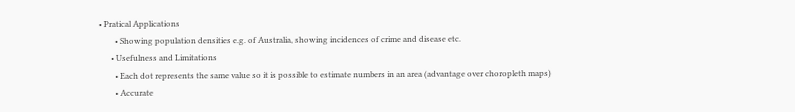• Pratical Applications
        • Showing population densities e.g. of Australia, showing incidences of crime and disease etc.
      • Usefulness and Limitations
        • Each dot represents the same value so it is possible to estimate numbers in an area (advantage over choropleth maps)
        • Accurate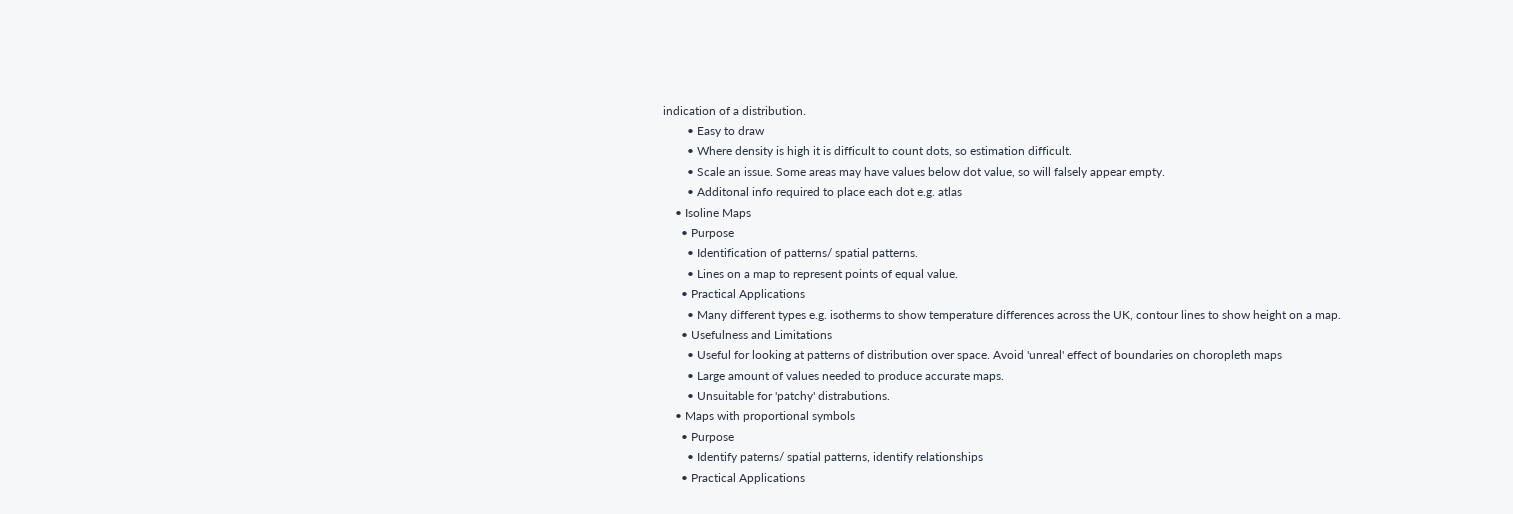indication of a distribution.
        • Easy to draw
        • Where density is high it is difficult to count dots, so estimation difficult.
        • Scale an issue. Some areas may have values below dot value, so will falsely appear empty.
        • Additonal info required to place each dot e.g. atlas
    • Isoline Maps
      • Purpose
        • Identification of patterns/ spatial patterns.
        • Lines on a map to represent points of equal value.
      • Practical Applications
        • Many different types e.g. isotherms to show temperature differences across the UK, contour lines to show height on a map.
      • Usefulness and Limitations
        • Useful for looking at patterns of distribution over space. Avoid 'unreal' effect of boundaries on choropleth maps
        • Large amount of values needed to produce accurate maps.
        • Unsuitable for 'patchy' distrabutions.
    • Maps with proportional symbols
      • Purpose
        • Identify paterns/ spatial patterns, identify relationships
      • Practical Applications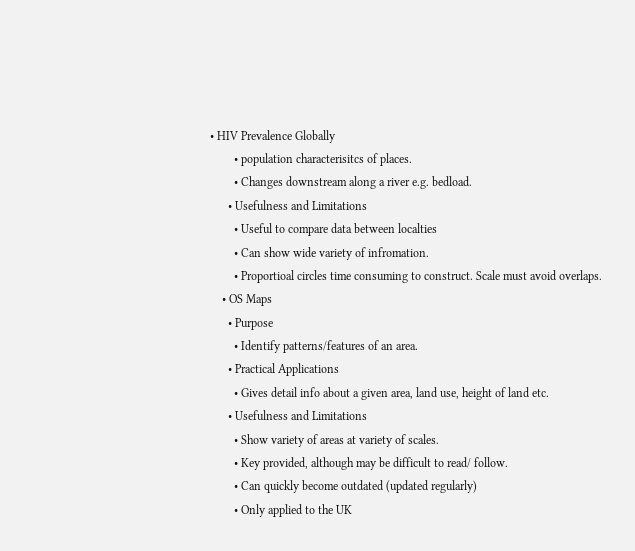• HIV Prevalence Globally
        • population characterisitcs of places.
        • Changes downstream along a river e.g. bedload.
      • Usefulness and Limitations
        • Useful to compare data between localties
        • Can show wide variety of infromation.
        • Proportioal circles time consuming to construct. Scale must avoid overlaps.
    • OS Maps
      • Purpose
        • Identify patterns/features of an area.
      • Practical Applications
        • Gives detail info about a given area, land use, height of land etc.
      • Usefulness and Limitations
        • Show variety of areas at variety of scales.
        • Key provided, although may be difficult to read/ follow.
        • Can quickly become outdated (updated regularly)
        • Only applied to the UK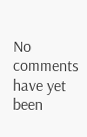No comments have yet been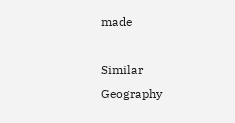made

Similar Geography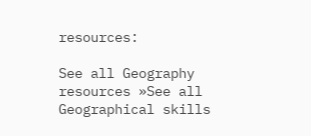resources:

See all Geography resources »See all Geographical skills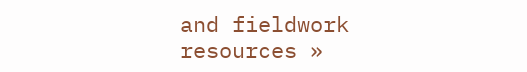and fieldwork resources »